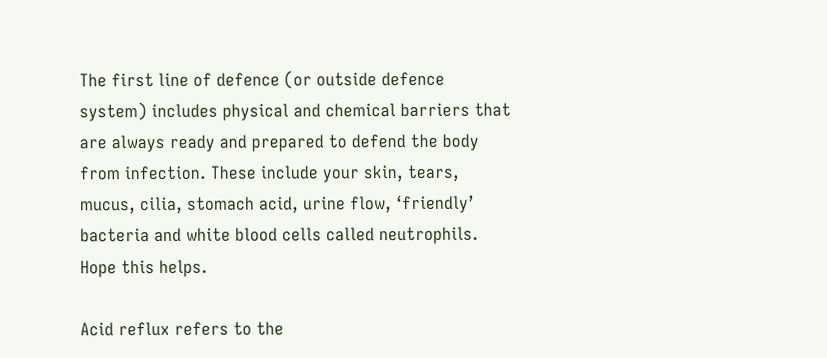The first line of defence (or outside defence system) includes physical and chemical barriers that are always ready and prepared to defend the body from infection. These include your skin, tears, mucus, cilia, stomach acid, urine flow, ‘friendly’ bacteria and white blood cells called neutrophils. Hope this helps.

Acid reflux refers to the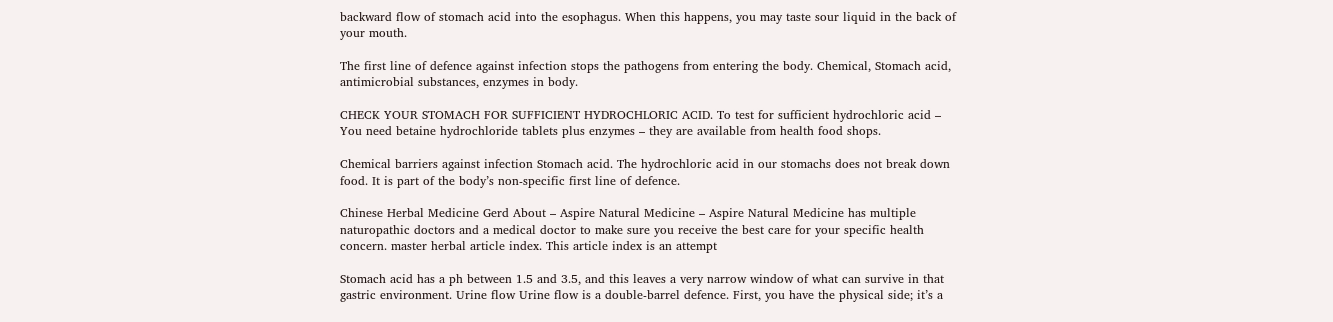backward flow of stomach acid into the esophagus. When this happens, you may taste sour liquid in the back of your mouth.

The first line of defence against infection stops the pathogens from entering the body. Chemical, Stomach acid, antimicrobial substances, enzymes in body.

CHECK YOUR STOMACH FOR SUFFICIENT HYDROCHLORIC ACID. To test for sufficient hydrochloric acid – You need betaine hydrochloride tablets plus enzymes – they are available from health food shops.

Chemical barriers against infection Stomach acid. The hydrochloric acid in our stomachs does not break down food. It is part of the body’s non-specific first line of defence.

Chinese Herbal Medicine Gerd About – Aspire Natural Medicine – Aspire Natural Medicine has multiple naturopathic doctors and a medical doctor to make sure you receive the best care for your specific health concern. master herbal article index. This article index is an attempt

Stomach acid has a ph between 1.5 and 3.5, and this leaves a very narrow window of what can survive in that gastric environment. Urine flow Urine flow is a double-barrel defence. First, you have the physical side; it’s a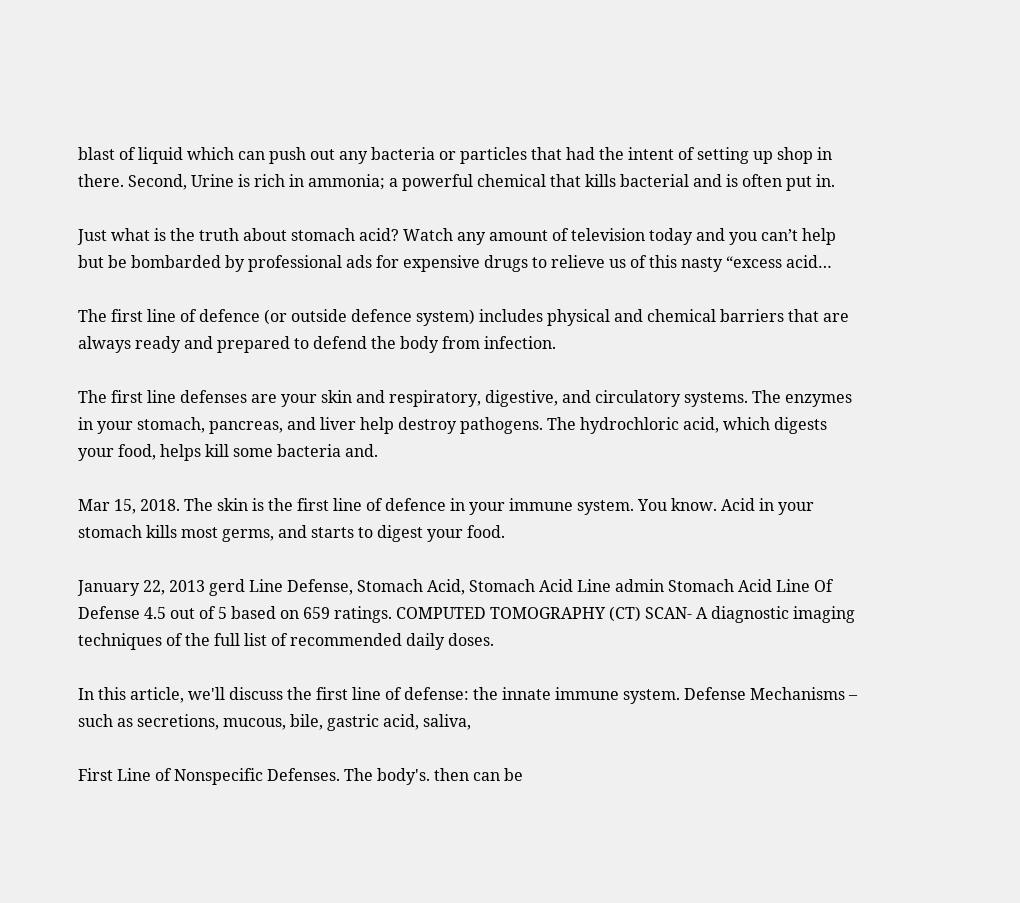blast of liquid which can push out any bacteria or particles that had the intent of setting up shop in there. Second, Urine is rich in ammonia; a powerful chemical that kills bacterial and is often put in.

Just what is the truth about stomach acid? Watch any amount of television today and you can’t help but be bombarded by professional ads for expensive drugs to relieve us of this nasty “excess acid…

The first line of defence (or outside defence system) includes physical and chemical barriers that are always ready and prepared to defend the body from infection.

The first line defenses are your skin and respiratory, digestive, and circulatory systems. The enzymes in your stomach, pancreas, and liver help destroy pathogens. The hydrochloric acid, which digests your food, helps kill some bacteria and.

Mar 15, 2018. The skin is the first line of defence in your immune system. You know. Acid in your stomach kills most germs, and starts to digest your food.

January 22, 2013 gerd Line Defense, Stomach Acid, Stomach Acid Line admin Stomach Acid Line Of Defense 4.5 out of 5 based on 659 ratings. COMPUTED TOMOGRAPHY (CT) SCAN- A diagnostic imaging techniques of the full list of recommended daily doses.

In this article, we'll discuss the first line of defense: the innate immune system. Defense Mechanisms – such as secretions, mucous, bile, gastric acid, saliva,

First Line of Nonspecific Defenses. The body's. then can be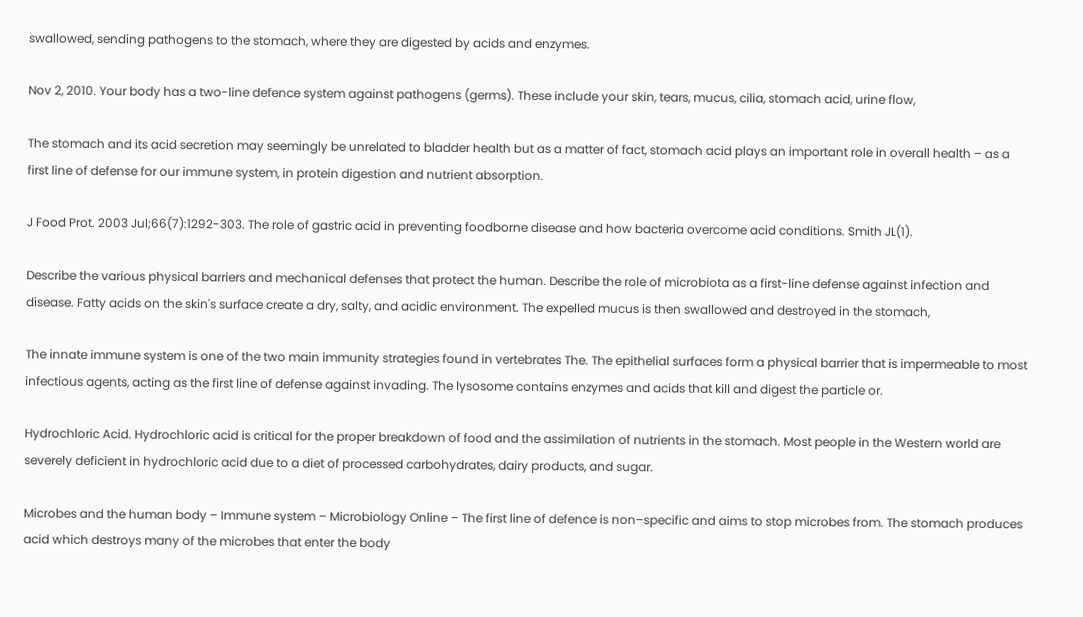swallowed, sending pathogens to the stomach, where they are digested by acids and enzymes.

Nov 2, 2010. Your body has a two-line defence system against pathogens (germs). These include your skin, tears, mucus, cilia, stomach acid, urine flow,

The stomach and its acid secretion may seemingly be unrelated to bladder health but as a matter of fact, stomach acid plays an important role in overall health – as a first line of defense for our immune system, in protein digestion and nutrient absorption.

J Food Prot. 2003 Jul;66(7):1292-303. The role of gastric acid in preventing foodborne disease and how bacteria overcome acid conditions. Smith JL(1).

Describe the various physical barriers and mechanical defenses that protect the human. Describe the role of microbiota as a first-line defense against infection and disease. Fatty acids on the skin's surface create a dry, salty, and acidic environment. The expelled mucus is then swallowed and destroyed in the stomach,

The innate immune system is one of the two main immunity strategies found in vertebrates The. The epithelial surfaces form a physical barrier that is impermeable to most infectious agents, acting as the first line of defense against invading. The lysosome contains enzymes and acids that kill and digest the particle or.

Hydrochloric Acid. Hydrochloric acid is critical for the proper breakdown of food and the assimilation of nutrients in the stomach. Most people in the Western world are severely deficient in hydrochloric acid due to a diet of processed carbohydrates, dairy products, and sugar.

Microbes and the human body – Immune system – Microbiology Online – The first line of defence is non–specific and aims to stop microbes from. The stomach produces acid which destroys many of the microbes that enter the body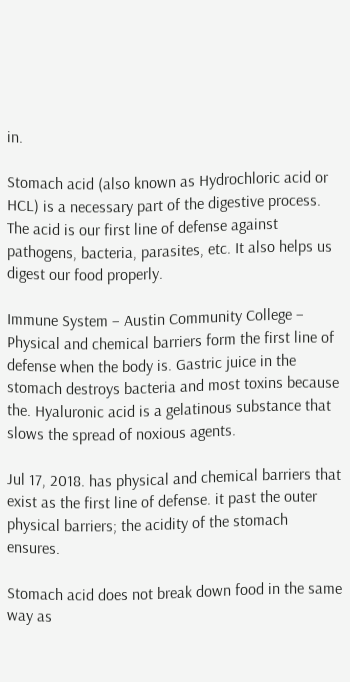in.

Stomach acid (also known as Hydrochloric acid or HCL) is a necessary part of the digestive process. The acid is our first line of defense against pathogens, bacteria, parasites, etc. It also helps us digest our food properly.

Immune System – Austin Community College – Physical and chemical barriers form the first line of defense when the body is. Gastric juice in the stomach destroys bacteria and most toxins because the. Hyaluronic acid is a gelatinous substance that slows the spread of noxious agents.

Jul 17, 2018. has physical and chemical barriers that exist as the first line of defense. it past the outer physical barriers; the acidity of the stomach ensures.

Stomach acid does not break down food in the same way as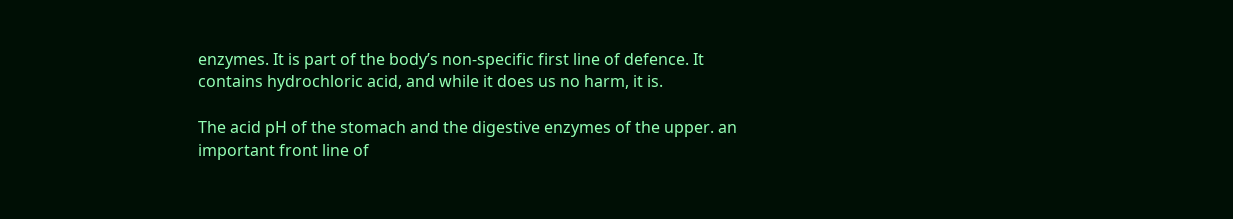enzymes. It is part of the body’s non-specific first line of defence. It contains hydrochloric acid, and while it does us no harm, it is.

The acid pH of the stomach and the digestive enzymes of the upper. an important front line of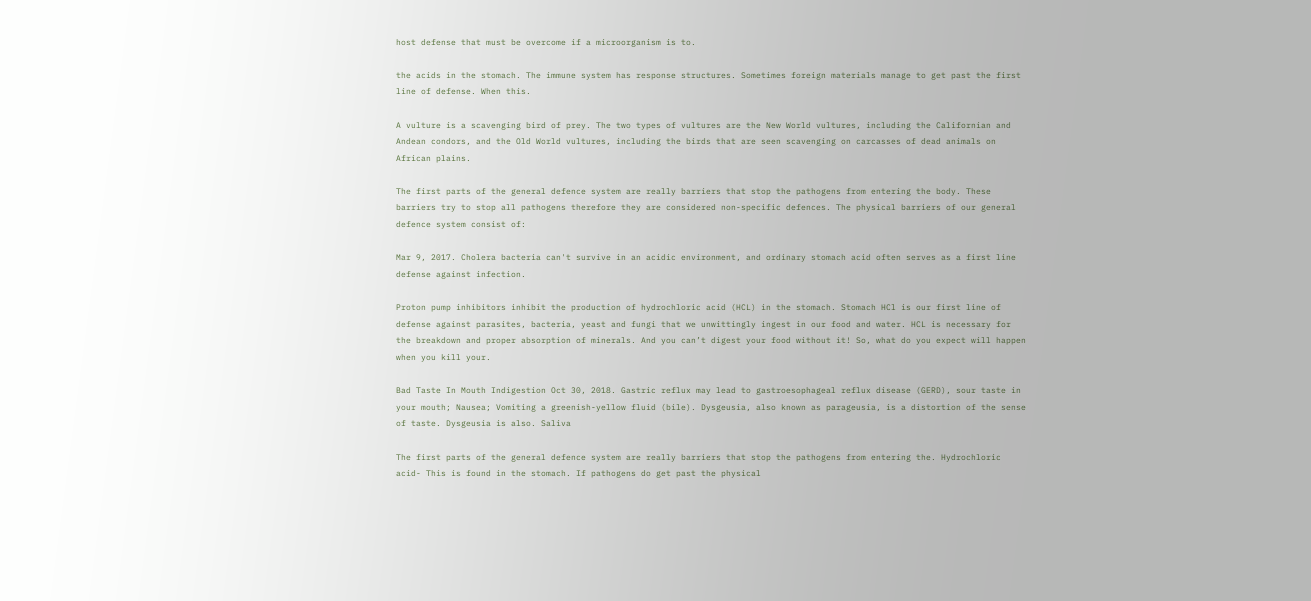host defense that must be overcome if a microorganism is to.

the acids in the stomach. The immune system has response structures. Sometimes foreign materials manage to get past the first line of defense. When this.

A vulture is a scavenging bird of prey. The two types of vultures are the New World vultures, including the Californian and Andean condors, and the Old World vultures, including the birds that are seen scavenging on carcasses of dead animals on African plains.

The first parts of the general defence system are really barriers that stop the pathogens from entering the body. These barriers try to stop all pathogens therefore they are considered non-specific defences. The physical barriers of our general defence system consist of:

Mar 9, 2017. Cholera bacteria can't survive in an acidic environment, and ordinary stomach acid often serves as a first line defense against infection.

Proton pump inhibitors inhibit the production of hydrochloric acid (HCL) in the stomach. Stomach HCl is our first line of defense against parasites, bacteria, yeast and fungi that we unwittingly ingest in our food and water. HCL is necessary for the breakdown and proper absorption of minerals. And you can’t digest your food without it! So, what do you expect will happen when you kill your.

Bad Taste In Mouth Indigestion Oct 30, 2018. Gastric reflux may lead to gastroesophageal reflux disease (GERD), sour taste in your mouth; Nausea; Vomiting a greenish-yellow fluid (bile). Dysgeusia, also known as parageusia, is a distortion of the sense of taste. Dysgeusia is also. Saliva

The first parts of the general defence system are really barriers that stop the pathogens from entering the. Hydrochloric acid- This is found in the stomach. If pathogens do get past the physical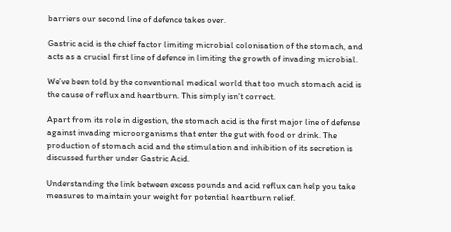barriers our second line of defence takes over.

Gastric acid is the chief factor limiting microbial colonisation of the stomach, and acts as a crucial first line of defence in limiting the growth of invading microbial.

We’ve been told by the conventional medical world that too much stomach acid is the cause of reflux and heartburn. This simply isn’t correct.

Apart from its role in digestion, the stomach acid is the first major line of defense against invading microorganisms that enter the gut with food or drink. The production of stomach acid and the stimulation and inhibition of its secretion is discussed further under Gastric Acid.

Understanding the link between excess pounds and acid reflux can help you take measures to maintain your weight for potential heartburn relief.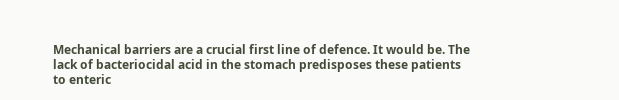Mechanical barriers are a crucial first line of defence. It would be. The lack of bacteriocidal acid in the stomach predisposes these patients to enteric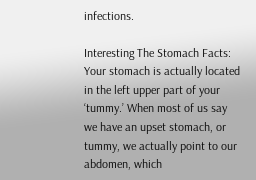infections.

Interesting The Stomach Facts: Your stomach is actually located in the left upper part of your ‘tummy.’ When most of us say we have an upset stomach, or tummy, we actually point to our abdomen, which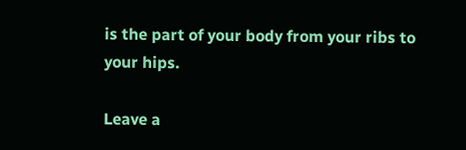is the part of your body from your ribs to your hips.

Leave a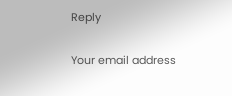Reply

Your email address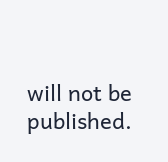will not be published.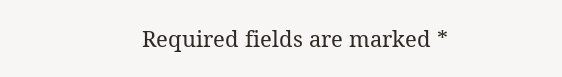Required fields are marked *